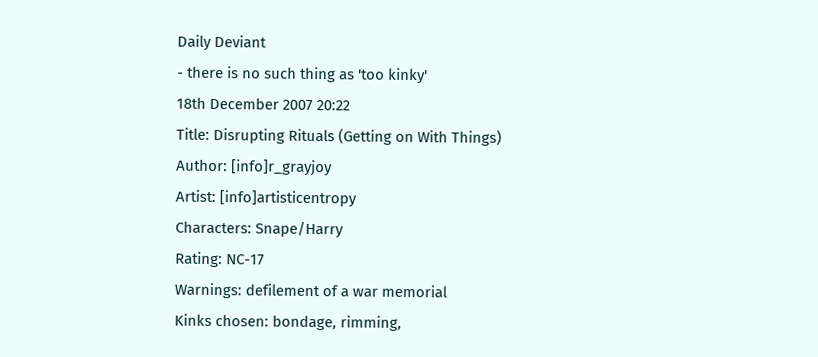Daily Deviant
- there is no such thing as 'too kinky'
18th December 2007 20:22
Title: Disrupting Rituals (Getting on With Things)
Author: [info]r_grayjoy
Artist: [info]artisticentropy
Characters: Snape/Harry
Rating: NC-17
Warnings: defilement of a war memorial
Kinks chosen: bondage, rimming,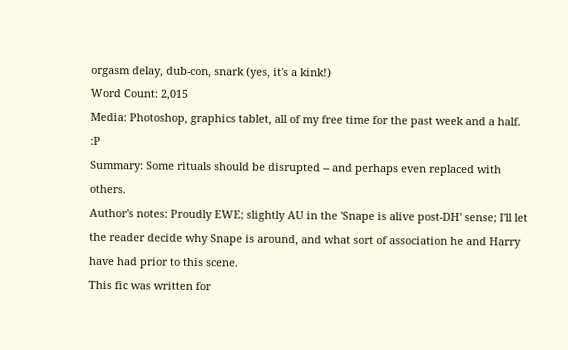orgasm delay, dub-con, snark (yes, it's a kink!)
Word Count: 2,015
Media: Photoshop, graphics tablet, all of my free time for the past week and a half. :P
Summary: Some rituals should be disrupted -- and perhaps even replaced with others.
Author's notes: Proudly EWE; slightly AU in the 'Snape is alive post-DH' sense; I'll let the reader decide why Snape is around, and what sort of association he and Harry have had prior to this scene.
This fic was written for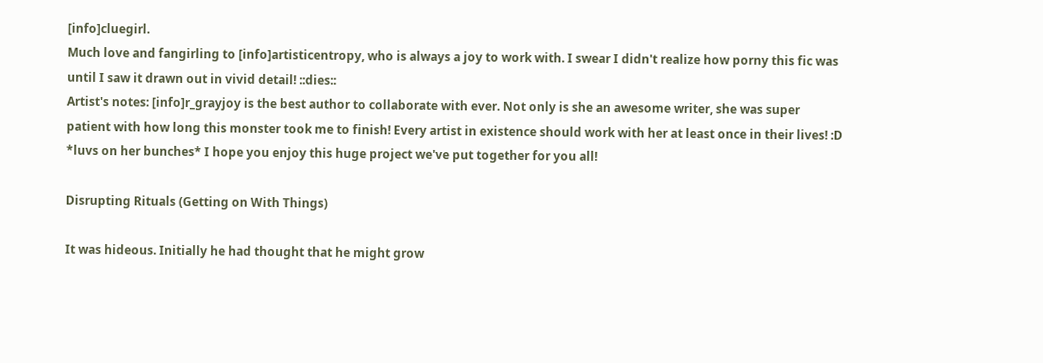[info]cluegirl.
Much love and fangirling to [info]artisticentropy, who is always a joy to work with. I swear I didn't realize how porny this fic was until I saw it drawn out in vivid detail! ::dies::
Artist's notes: [info]r_grayjoy is the best author to collaborate with ever. Not only is she an awesome writer, she was super patient with how long this monster took me to finish! Every artist in existence should work with her at least once in their lives! :D *luvs on her bunches* I hope you enjoy this huge project we've put together for you all!

Disrupting Rituals (Getting on With Things)

It was hideous. Initially he had thought that he might grow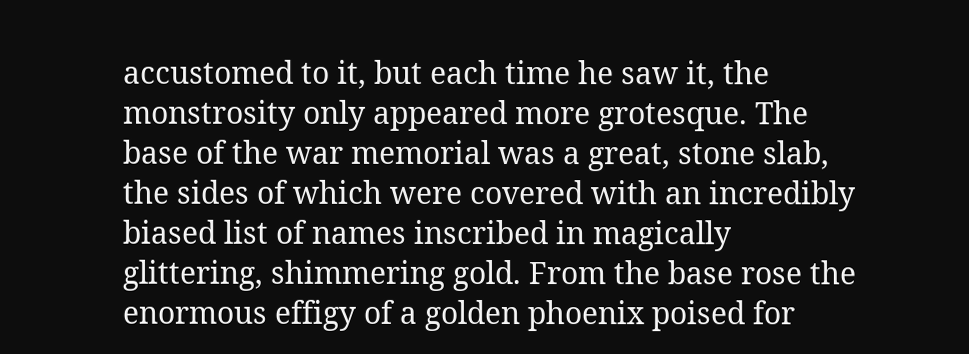accustomed to it, but each time he saw it, the monstrosity only appeared more grotesque. The base of the war memorial was a great, stone slab, the sides of which were covered with an incredibly biased list of names inscribed in magically glittering, shimmering gold. From the base rose the enormous effigy of a golden phoenix poised for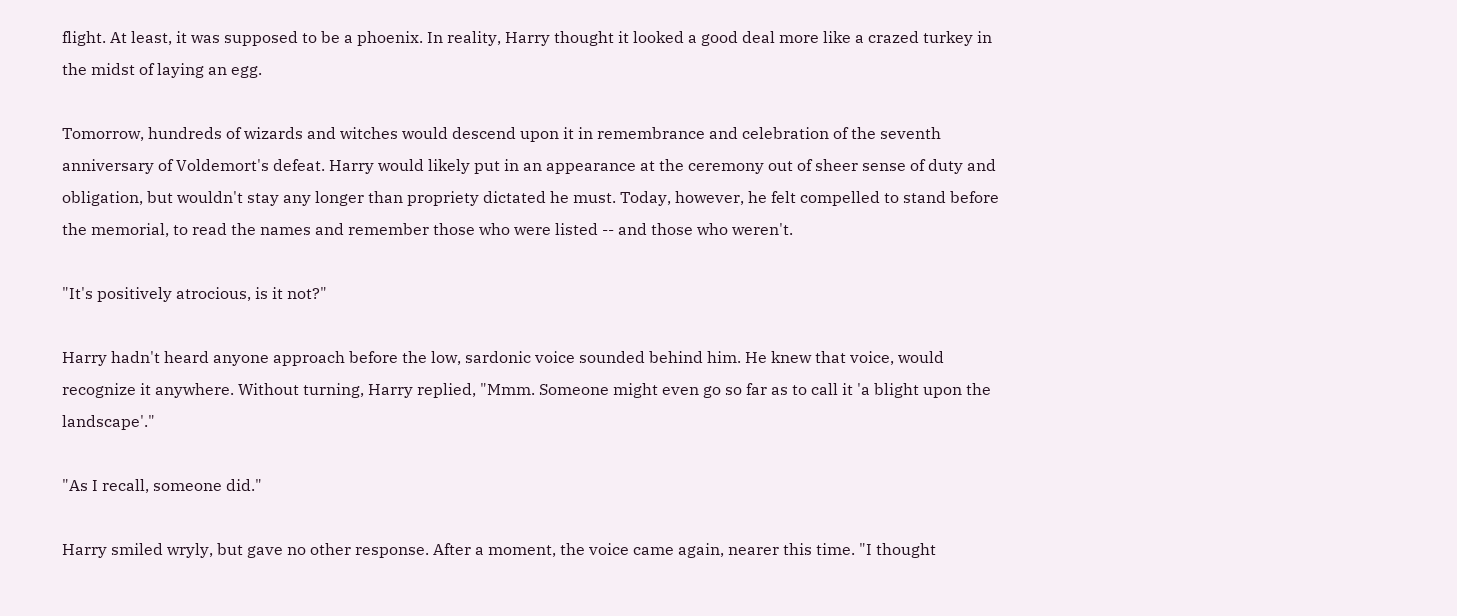flight. At least, it was supposed to be a phoenix. In reality, Harry thought it looked a good deal more like a crazed turkey in the midst of laying an egg.

Tomorrow, hundreds of wizards and witches would descend upon it in remembrance and celebration of the seventh anniversary of Voldemort's defeat. Harry would likely put in an appearance at the ceremony out of sheer sense of duty and obligation, but wouldn't stay any longer than propriety dictated he must. Today, however, he felt compelled to stand before the memorial, to read the names and remember those who were listed -- and those who weren't.

"It's positively atrocious, is it not?"

Harry hadn't heard anyone approach before the low, sardonic voice sounded behind him. He knew that voice, would recognize it anywhere. Without turning, Harry replied, "Mmm. Someone might even go so far as to call it 'a blight upon the landscape'."

"As I recall, someone did."

Harry smiled wryly, but gave no other response. After a moment, the voice came again, nearer this time. "I thought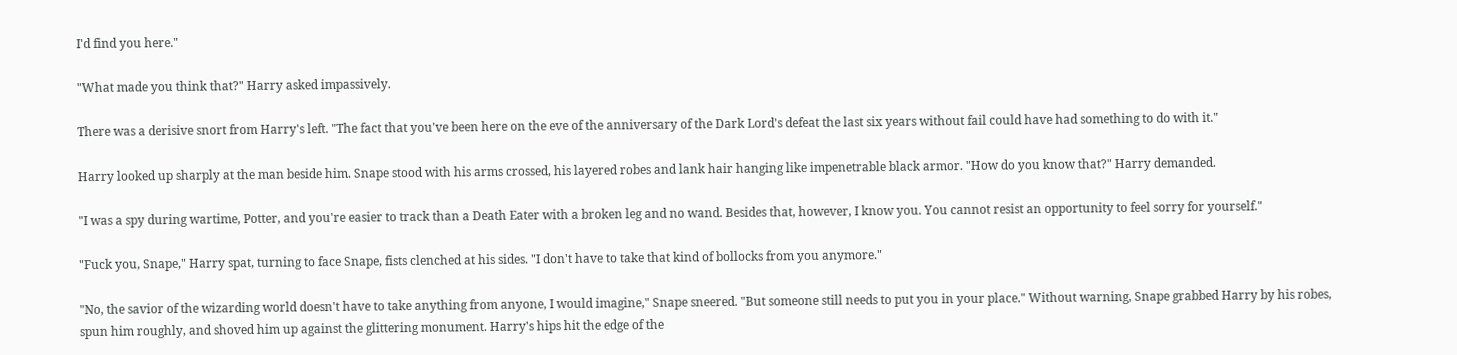I'd find you here."

"What made you think that?" Harry asked impassively.

There was a derisive snort from Harry's left. "The fact that you've been here on the eve of the anniversary of the Dark Lord's defeat the last six years without fail could have had something to do with it."

Harry looked up sharply at the man beside him. Snape stood with his arms crossed, his layered robes and lank hair hanging like impenetrable black armor. "How do you know that?" Harry demanded.

"I was a spy during wartime, Potter, and you're easier to track than a Death Eater with a broken leg and no wand. Besides that, however, I know you. You cannot resist an opportunity to feel sorry for yourself."

"Fuck you, Snape," Harry spat, turning to face Snape, fists clenched at his sides. "I don't have to take that kind of bollocks from you anymore."

"No, the savior of the wizarding world doesn't have to take anything from anyone, I would imagine," Snape sneered. "But someone still needs to put you in your place." Without warning, Snape grabbed Harry by his robes, spun him roughly, and shoved him up against the glittering monument. Harry's hips hit the edge of the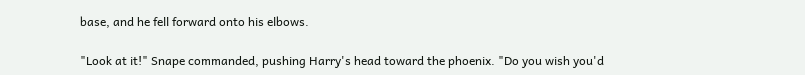base, and he fell forward onto his elbows.

"Look at it!" Snape commanded, pushing Harry's head toward the phoenix. "Do you wish you'd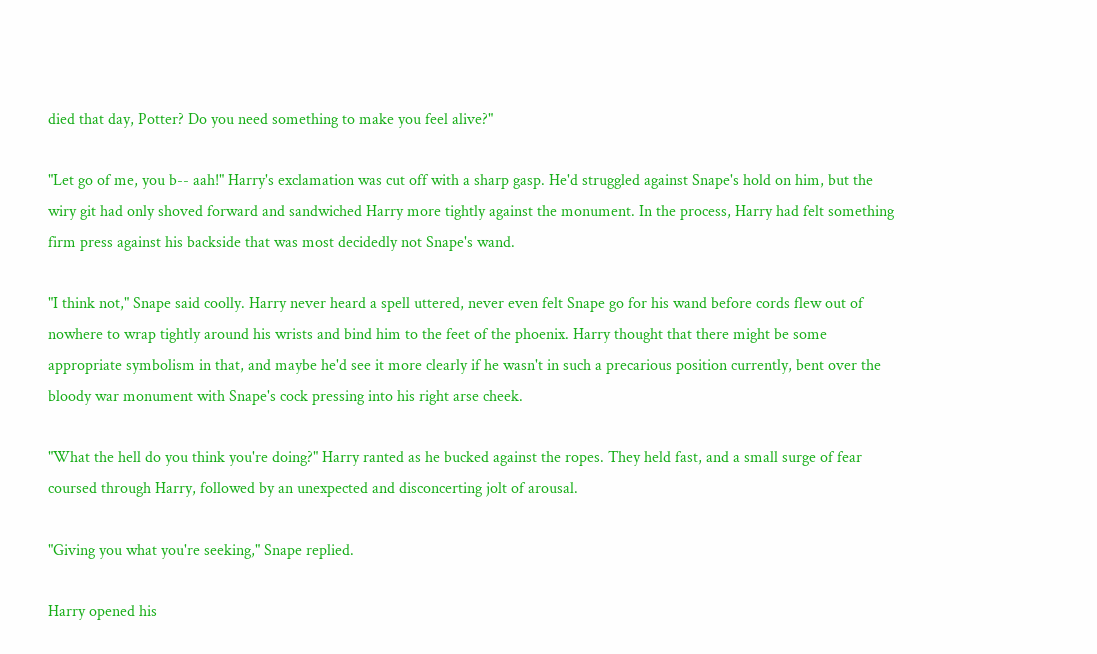died that day, Potter? Do you need something to make you feel alive?"

"Let go of me, you b-- aah!" Harry's exclamation was cut off with a sharp gasp. He'd struggled against Snape's hold on him, but the wiry git had only shoved forward and sandwiched Harry more tightly against the monument. In the process, Harry had felt something firm press against his backside that was most decidedly not Snape's wand.

"I think not," Snape said coolly. Harry never heard a spell uttered, never even felt Snape go for his wand before cords flew out of nowhere to wrap tightly around his wrists and bind him to the feet of the phoenix. Harry thought that there might be some appropriate symbolism in that, and maybe he'd see it more clearly if he wasn't in such a precarious position currently, bent over the bloody war monument with Snape's cock pressing into his right arse cheek.

"What the hell do you think you're doing?" Harry ranted as he bucked against the ropes. They held fast, and a small surge of fear coursed through Harry, followed by an unexpected and disconcerting jolt of arousal.

"Giving you what you're seeking," Snape replied.

Harry opened his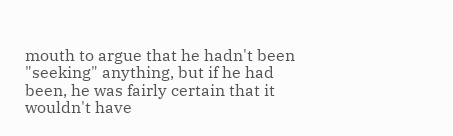mouth to argue that he hadn't been "seeking" anything, but if he had been, he was fairly certain that it wouldn't have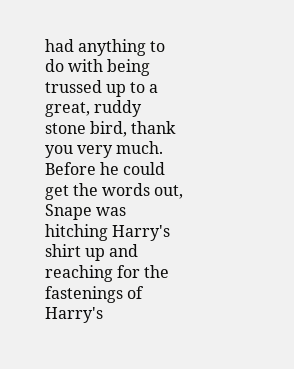had anything to do with being trussed up to a great, ruddy stone bird, thank you very much. Before he could get the words out, Snape was hitching Harry's shirt up and reaching for the fastenings of Harry's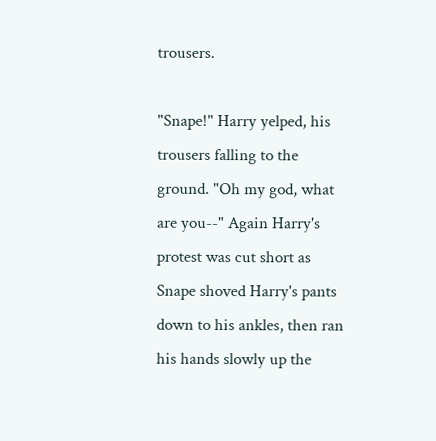trousers.

"Snape!" Harry yelped, his trousers falling to the ground. "Oh my god, what are you--" Again Harry's protest was cut short as Snape shoved Harry's pants down to his ankles, then ran his hands slowly up the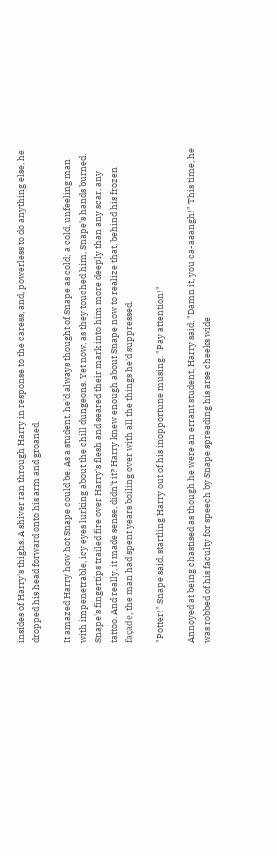insides of Harry's thighs. A shiver ran through Harry in response to the caress, and, powerless to do anything else, he dropped his head forward onto his arm and groaned.

It amazed Harry how hot Snape could be. As a student, he'd always thought of Snape as cold; a cold, unfeeling man with impenetrable, icy eyes lurking about the chill dungeons. Yet now, as they touched him, Snape's hands burned. Snape's fingertips trailed fire over Harry's flesh and seared their mark into him more deeply than any scar, any tattoo. And really, it made sense, didn't it? Harry knew enough about Snape now to realize that, behind his frozen façade, the man had spent years boiling over with all the things he'd suppressed.

"Potter!" Snape said, startling Harry out of his inopportune musing. "Pay attention!"

Annoyed at being chastised as though he were an errant student, Harry said, "Damn it, you ca-aaangh!" This time, he was robbed of his faculty for speech by Snape spreading his arse cheeks wide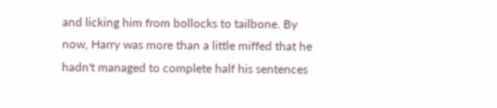and licking him from bollocks to tailbone. By now, Harry was more than a little miffed that he hadn't managed to complete half his sentences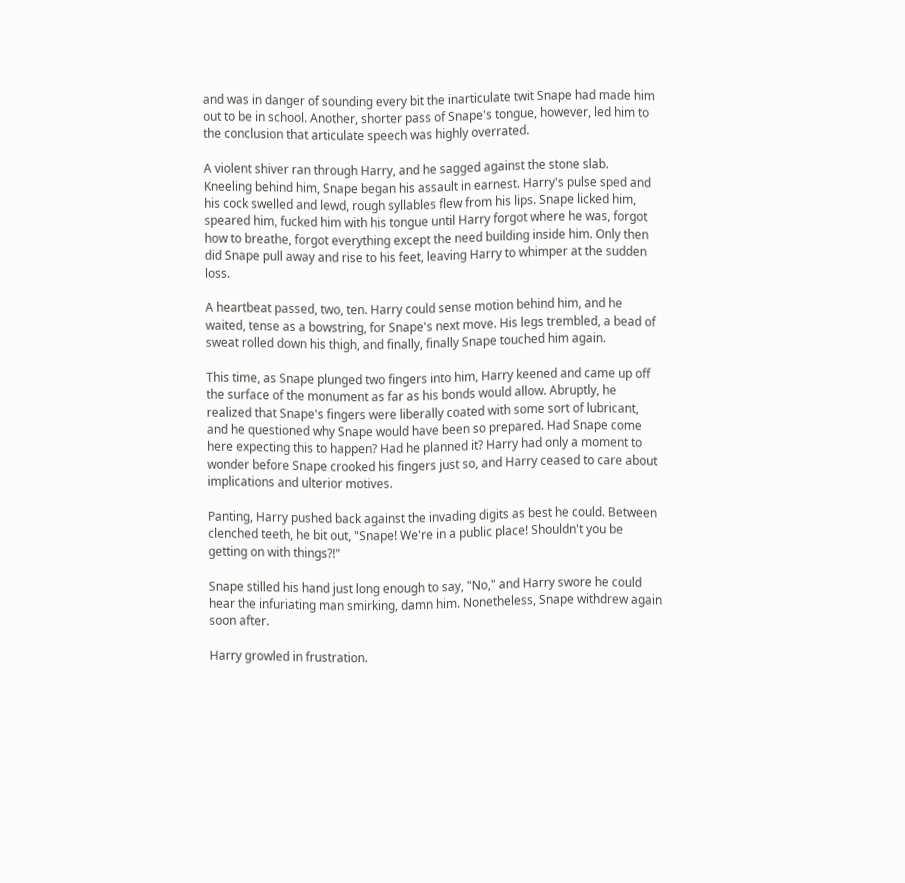and was in danger of sounding every bit the inarticulate twit Snape had made him out to be in school. Another, shorter pass of Snape's tongue, however, led him to the conclusion that articulate speech was highly overrated.

A violent shiver ran through Harry, and he sagged against the stone slab. Kneeling behind him, Snape began his assault in earnest. Harry's pulse sped and his cock swelled and lewd, rough syllables flew from his lips. Snape licked him, speared him, fucked him with his tongue until Harry forgot where he was, forgot how to breathe, forgot everything except the need building inside him. Only then did Snape pull away and rise to his feet, leaving Harry to whimper at the sudden loss.

A heartbeat passed, two, ten. Harry could sense motion behind him, and he waited, tense as a bowstring, for Snape's next move. His legs trembled, a bead of sweat rolled down his thigh, and finally, finally Snape touched him again.

This time, as Snape plunged two fingers into him, Harry keened and came up off the surface of the monument as far as his bonds would allow. Abruptly, he realized that Snape's fingers were liberally coated with some sort of lubricant, and he questioned why Snape would have been so prepared. Had Snape come here expecting this to happen? Had he planned it? Harry had only a moment to wonder before Snape crooked his fingers just so, and Harry ceased to care about implications and ulterior motives.

Panting, Harry pushed back against the invading digits as best he could. Between clenched teeth, he bit out, "Snape! We're in a public place! Shouldn't you be getting on with things?!"

Snape stilled his hand just long enough to say, "No," and Harry swore he could hear the infuriating man smirking, damn him. Nonetheless, Snape withdrew again soon after.

Harry growled in frustration.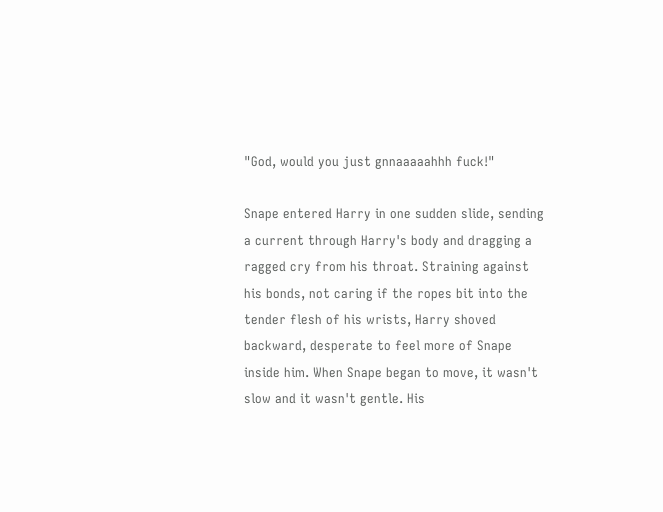"God, would you just gnnaaaaahhh fuck!"

Snape entered Harry in one sudden slide, sending a current through Harry's body and dragging a ragged cry from his throat. Straining against his bonds, not caring if the ropes bit into the tender flesh of his wrists, Harry shoved backward, desperate to feel more of Snape inside him. When Snape began to move, it wasn't slow and it wasn't gentle. His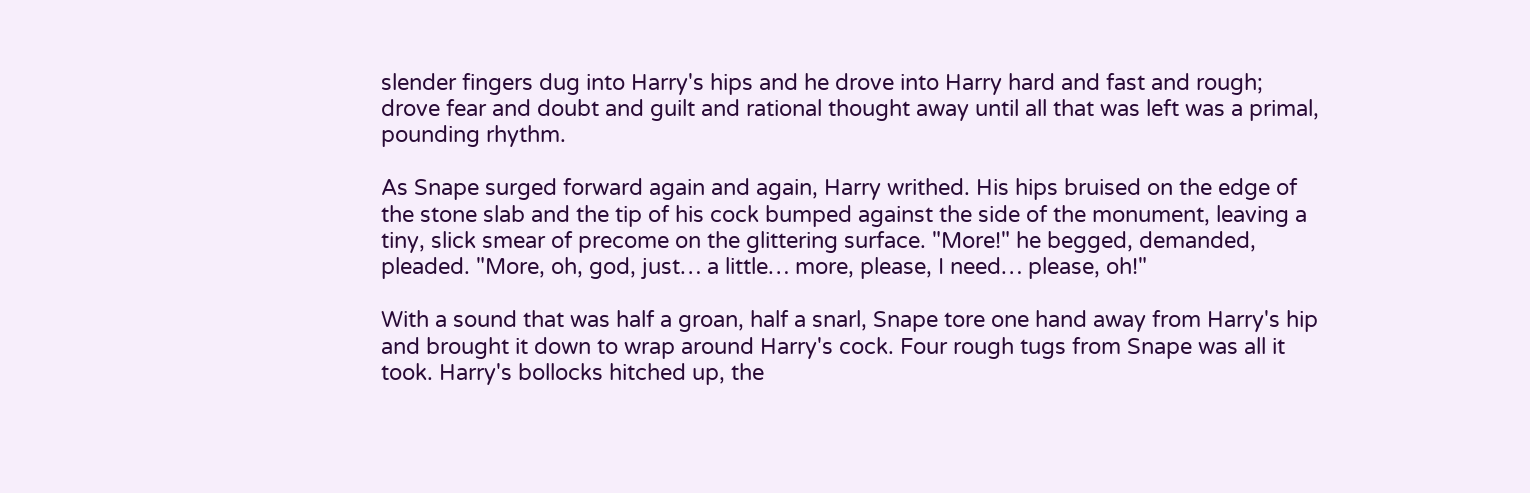slender fingers dug into Harry's hips and he drove into Harry hard and fast and rough; drove fear and doubt and guilt and rational thought away until all that was left was a primal, pounding rhythm.

As Snape surged forward again and again, Harry writhed. His hips bruised on the edge of the stone slab and the tip of his cock bumped against the side of the monument, leaving a tiny, slick smear of precome on the glittering surface. "More!" he begged, demanded, pleaded. "More, oh, god, just… a little… more, please, I need… please, oh!"

With a sound that was half a groan, half a snarl, Snape tore one hand away from Harry's hip and brought it down to wrap around Harry's cock. Four rough tugs from Snape was all it took. Harry's bollocks hitched up, the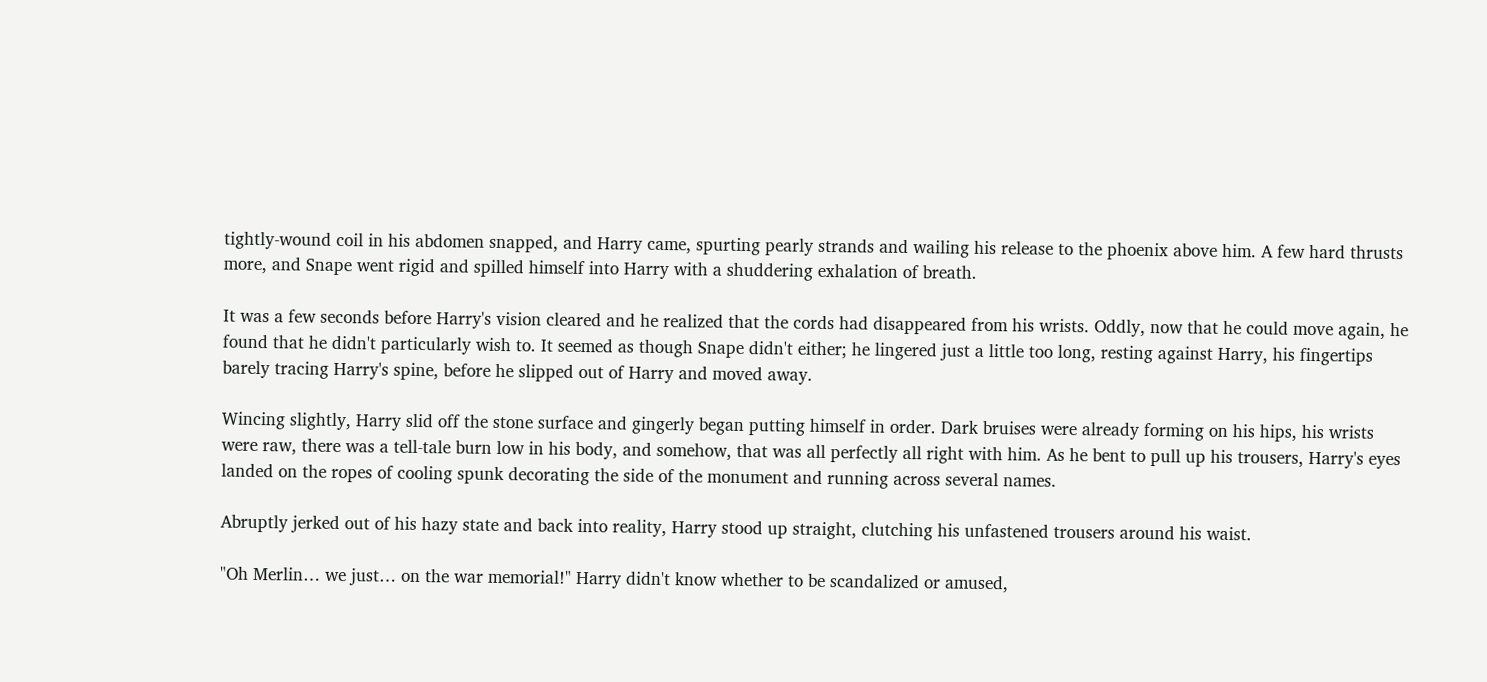tightly-wound coil in his abdomen snapped, and Harry came, spurting pearly strands and wailing his release to the phoenix above him. A few hard thrusts more, and Snape went rigid and spilled himself into Harry with a shuddering exhalation of breath.

It was a few seconds before Harry's vision cleared and he realized that the cords had disappeared from his wrists. Oddly, now that he could move again, he found that he didn't particularly wish to. It seemed as though Snape didn't either; he lingered just a little too long, resting against Harry, his fingertips barely tracing Harry's spine, before he slipped out of Harry and moved away.

Wincing slightly, Harry slid off the stone surface and gingerly began putting himself in order. Dark bruises were already forming on his hips, his wrists were raw, there was a tell-tale burn low in his body, and somehow, that was all perfectly all right with him. As he bent to pull up his trousers, Harry's eyes landed on the ropes of cooling spunk decorating the side of the monument and running across several names.

Abruptly jerked out of his hazy state and back into reality, Harry stood up straight, clutching his unfastened trousers around his waist.

"Oh Merlin… we just… on the war memorial!" Harry didn't know whether to be scandalized or amused,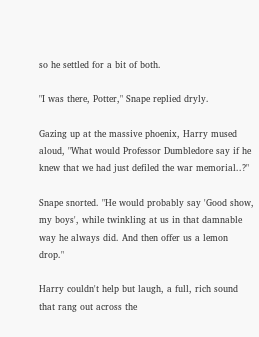so he settled for a bit of both.

"I was there, Potter," Snape replied dryly.

Gazing up at the massive phoenix, Harry mused aloud, "What would Professor Dumbledore say if he knew that we had just defiled the war memorial..?"

Snape snorted. "He would probably say 'Good show, my boys', while twinkling at us in that damnable way he always did. And then offer us a lemon drop."

Harry couldn't help but laugh, a full, rich sound that rang out across the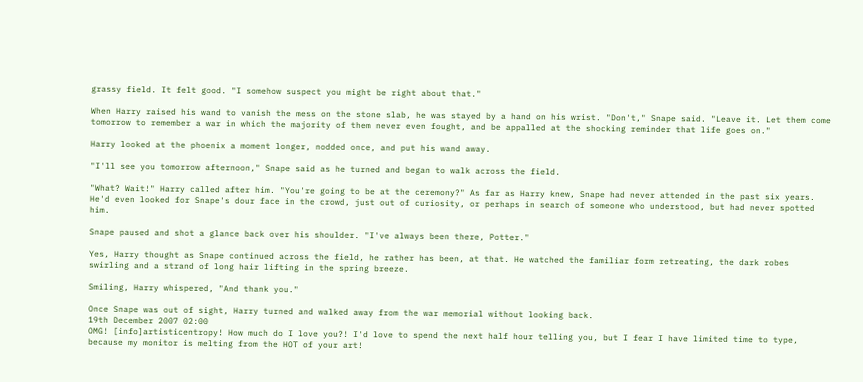grassy field. It felt good. "I somehow suspect you might be right about that."

When Harry raised his wand to vanish the mess on the stone slab, he was stayed by a hand on his wrist. "Don't," Snape said. "Leave it. Let them come tomorrow to remember a war in which the majority of them never even fought, and be appalled at the shocking reminder that life goes on."

Harry looked at the phoenix a moment longer, nodded once, and put his wand away.

"I'll see you tomorrow afternoon," Snape said as he turned and began to walk across the field.

"What? Wait!" Harry called after him. "You're going to be at the ceremony?" As far as Harry knew, Snape had never attended in the past six years. He'd even looked for Snape's dour face in the crowd, just out of curiosity, or perhaps in search of someone who understood, but had never spotted him.

Snape paused and shot a glance back over his shoulder. "I've always been there, Potter."

Yes, Harry thought as Snape continued across the field, he rather has been, at that. He watched the familiar form retreating, the dark robes swirling and a strand of long hair lifting in the spring breeze.

Smiling, Harry whispered, "And thank you."

Once Snape was out of sight, Harry turned and walked away from the war memorial without looking back.
19th December 2007 02:00
OMG! [info]artisticentropy! How much do I love you?! I'd love to spend the next half hour telling you, but I fear I have limited time to type, because my monitor is melting from the HOT of your art!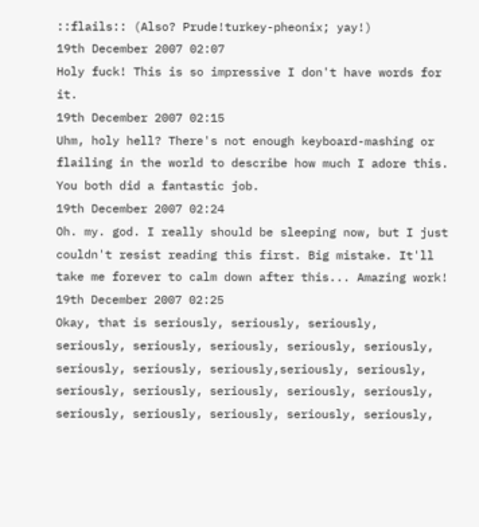::flails:: (Also? Prude!turkey-pheonix; yay!)
19th December 2007 02:07
Holy fuck! This is so impressive I don't have words for it.
19th December 2007 02:15
Uhm, holy hell? There's not enough keyboard-mashing or flailing in the world to describe how much I adore this. You both did a fantastic job.
19th December 2007 02:24
Oh. my. god. I really should be sleeping now, but I just couldn't resist reading this first. Big mistake. It'll take me forever to calm down after this... Amazing work!
19th December 2007 02:25
Okay, that is seriously, seriously, seriously, seriously, seriously, seriously, seriously, seriously, seriously, seriously, seriously,seriously, seriously, seriously, seriously, seriously, seriously, seriously, seriously, seriously, seriously, seriously, seriously,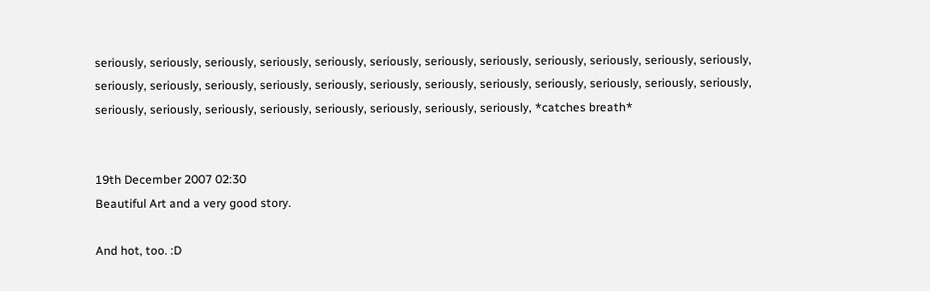seriously, seriously, seriously, seriously, seriously, seriously, seriously, seriously, seriously, seriously, seriously, seriously, seriously, seriously, seriously, seriously, seriously, seriously, seriously, seriously, seriously, seriously, seriously, seriously, seriously, seriously, seriously, seriously, seriously, seriously, seriously, seriously, *catches breath*


19th December 2007 02:30
Beautiful Art and a very good story.

And hot, too. :D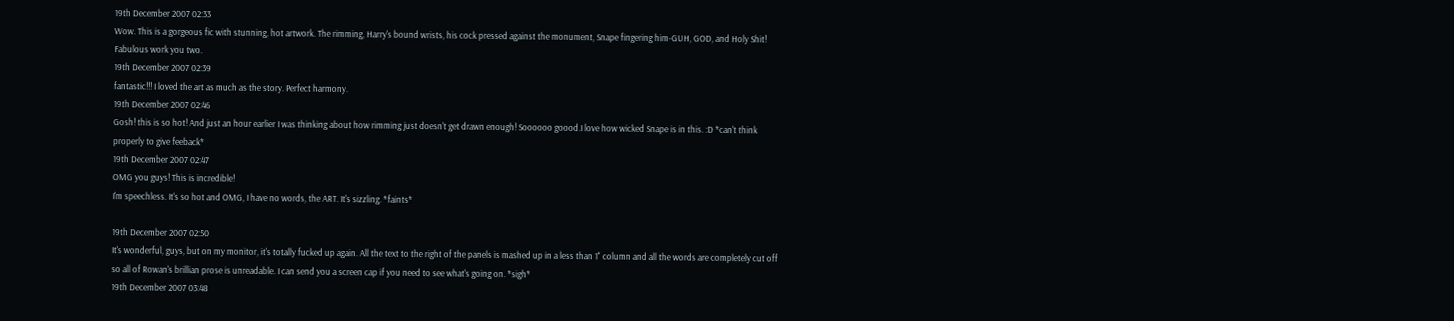19th December 2007 02:33
Wow. This is a gorgeous fic with stunning, hot artwork. The rimming, Harry's bound wrists, his cock pressed against the monument, Snape fingering him-GUH, GOD, and Holy Shit! Fabulous work you two.
19th December 2007 02:39
fantastic!!! I loved the art as much as the story. Perfect harmony.
19th December 2007 02:46
Gosh! this is so hot! And just an hour earlier I was thinking about how rimming just doesn't get drawn enough! Soooooo goood.I love how wicked Snape is in this. :D *can't think properly to give feeback*
19th December 2007 02:47
OMG you guys! This is incredible!
I'm speechless. It's so hot and OMG, I have no words, the ART. It's sizzling. *faints*

19th December 2007 02:50
It's wonderful, guys, but on my monitor, it's totally fucked up again. All the text to the right of the panels is mashed up in a less than 1" column and all the words are completely cut off so all of Rowan's brillian prose is unreadable. I can send you a screen cap if you need to see what's going on. *sigh*
19th December 2007 03:48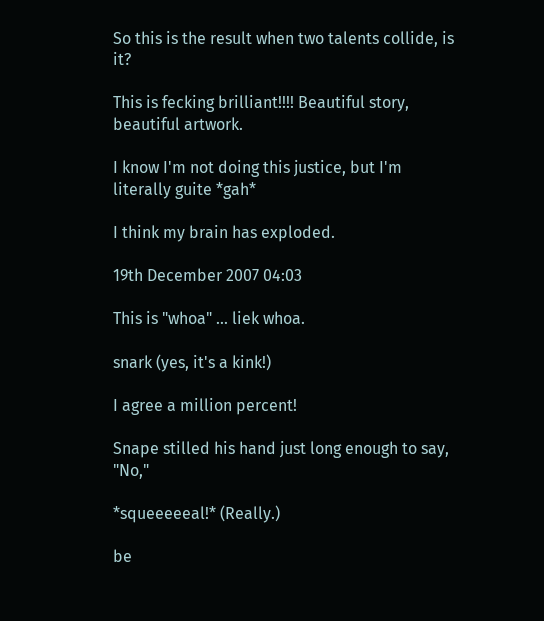So this is the result when two talents collide, is it?

This is fecking brilliant!!!! Beautiful story, beautiful artwork.

I know I'm not doing this justice, but I'm literally guite *gah*

I think my brain has exploded.

19th December 2007 04:03

This is "whoa" ... liek whoa.

snark (yes, it's a kink!)

I agree a million percent!

Snape stilled his hand just long enough to say, "No,"

*squeeeeeal!* (Really.)

be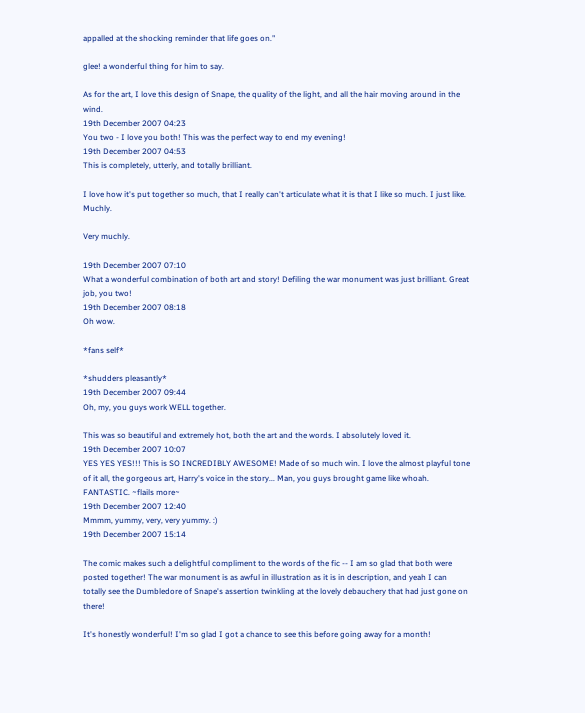appalled at the shocking reminder that life goes on."

glee! a wonderful thing for him to say.

As for the art, I love this design of Snape, the quality of the light, and all the hair moving around in the wind.
19th December 2007 04:23
You two - I love you both! This was the perfect way to end my evening!
19th December 2007 04:53
This is completely, utterly, and totally brilliant.

I love how it's put together so much, that I really can't articulate what it is that I like so much. I just like. Muchly.

Very muchly.

19th December 2007 07:10
What a wonderful combination of both art and story! Defiling the war monument was just brilliant. Great job, you two!
19th December 2007 08:18
Oh wow.

*fans self*

*shudders pleasantly*
19th December 2007 09:44
Oh, my, you guys work WELL together.

This was so beautiful and extremely hot, both the art and the words. I absolutely loved it.
19th December 2007 10:07
YES YES YES!!! This is SO INCREDIBLY AWESOME! Made of so much win. I love the almost playful tone of it all, the gorgeous art, Harry's voice in the story... Man, you guys brought game like whoah. FANTASTIC. ~flails more~
19th December 2007 12:40
Mmmm, yummy, very, very yummy. :)
19th December 2007 15:14

The comic makes such a delightful compliment to the words of the fic -- I am so glad that both were posted together! The war monument is as awful in illustration as it is in description, and yeah I can totally see the Dumbledore of Snape's assertion twinkling at the lovely debauchery that had just gone on there!

It's honestly wonderful! I'm so glad I got a chance to see this before going away for a month!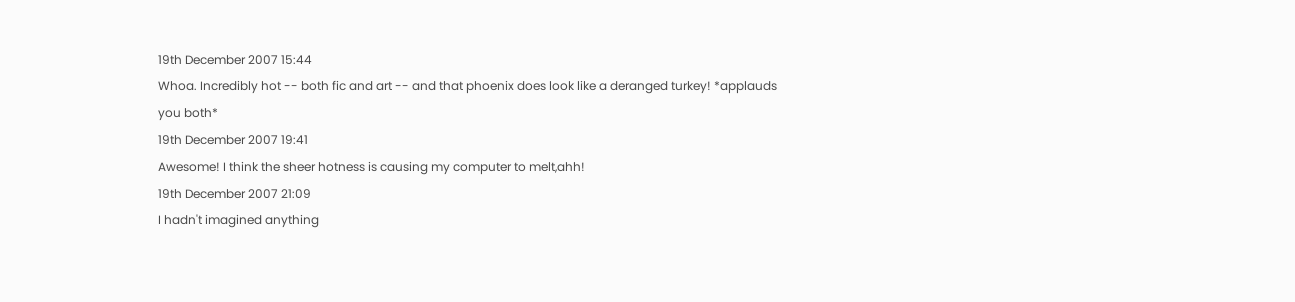19th December 2007 15:44
Whoa. Incredibly hot -- both fic and art -- and that phoenix does look like a deranged turkey! *applauds you both*
19th December 2007 19:41
Awesome! I think the sheer hotness is causing my computer to melt,ahh!
19th December 2007 21:09
I hadn't imagined anything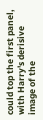could top the first panel, with Harry's derisive image of the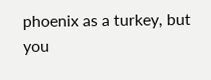phoenix as a turkey, but you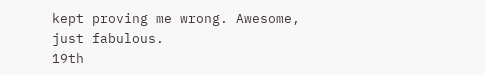kept proving me wrong. Awesome, just fabulous.
19th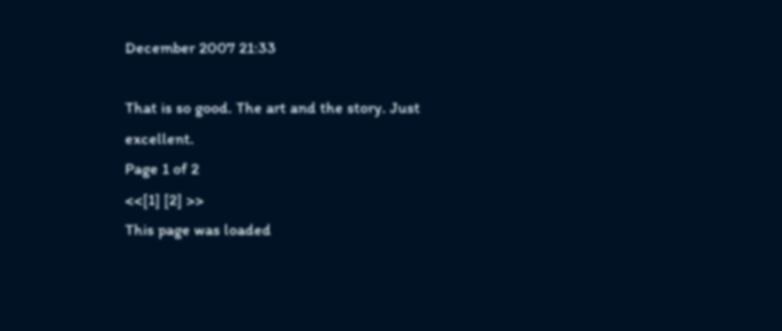December 2007 21:33

That is so good. The art and the story. Just excellent.
Page 1 of 2
<<[1] [2] >>
This page was loaded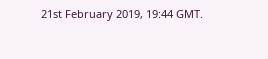21st February 2019, 19:44 GMT.